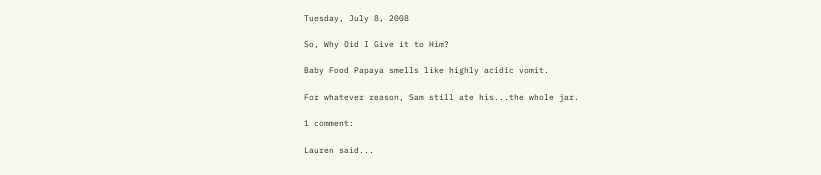Tuesday, July 8, 2008

So, Why Did I Give it to Him?

Baby Food Papaya smells like highly acidic vomit.

For whatever reason, Sam still ate his...the whole jar.

1 comment:

Lauren said...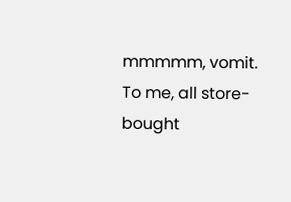mmmmm, vomit. To me, all store-bought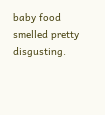baby food smelled pretty disgusting.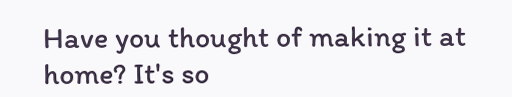Have you thought of making it at home? It's so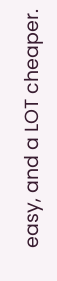easy, and a LOT cheaper.